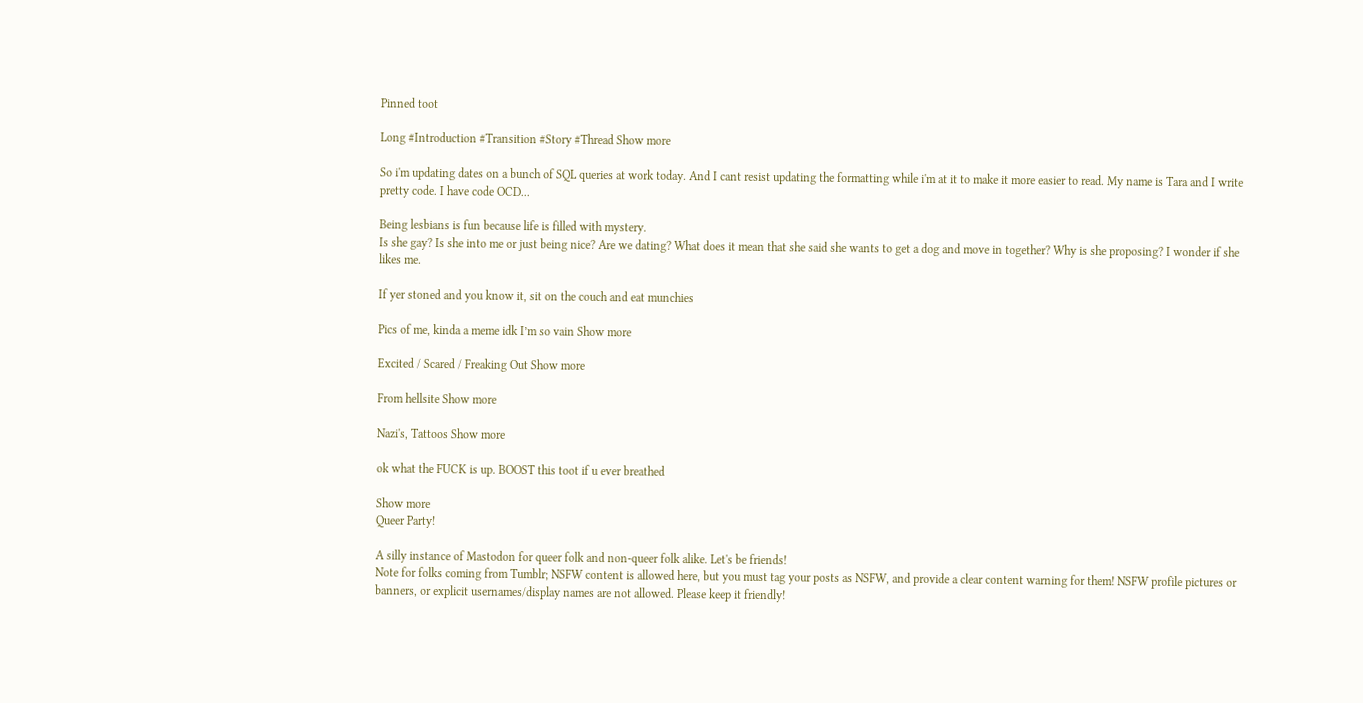Pinned toot

Long #Introduction #Transition #Story #Thread Show more

So i'm updating dates on a bunch of SQL queries at work today. And I cant resist updating the formatting while i'm at it to make it more easier to read. My name is Tara and I write pretty code. I have code OCD...

Being lesbians is fun because life is filled with mystery.
Is she gay? Is she into me or just being nice? Are we dating? What does it mean that she said she wants to get a dog and move in together? Why is she proposing? I wonder if she likes me.

If yer stoned and you know it, sit on the couch and eat munchies

Pics of me, kinda a meme idk I’m so vain Show more

Excited / Scared / Freaking Out Show more

From hellsite Show more

Nazi's, Tattoos Show more

ok what the FUCK is up. BOOST this toot if u ever breathed

Show more
Queer Party!

A silly instance of Mastodon for queer folk and non-queer folk alike. Let's be friends!
Note for folks coming from Tumblr; NSFW content is allowed here, but you must tag your posts as NSFW, and provide a clear content warning for them! NSFW profile pictures or banners, or explicit usernames/display names are not allowed. Please keep it friendly!